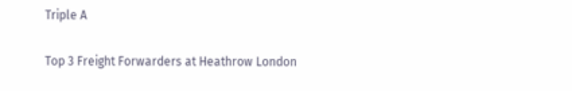Triple A

Top 3 Freight Forwarders at Heathrow London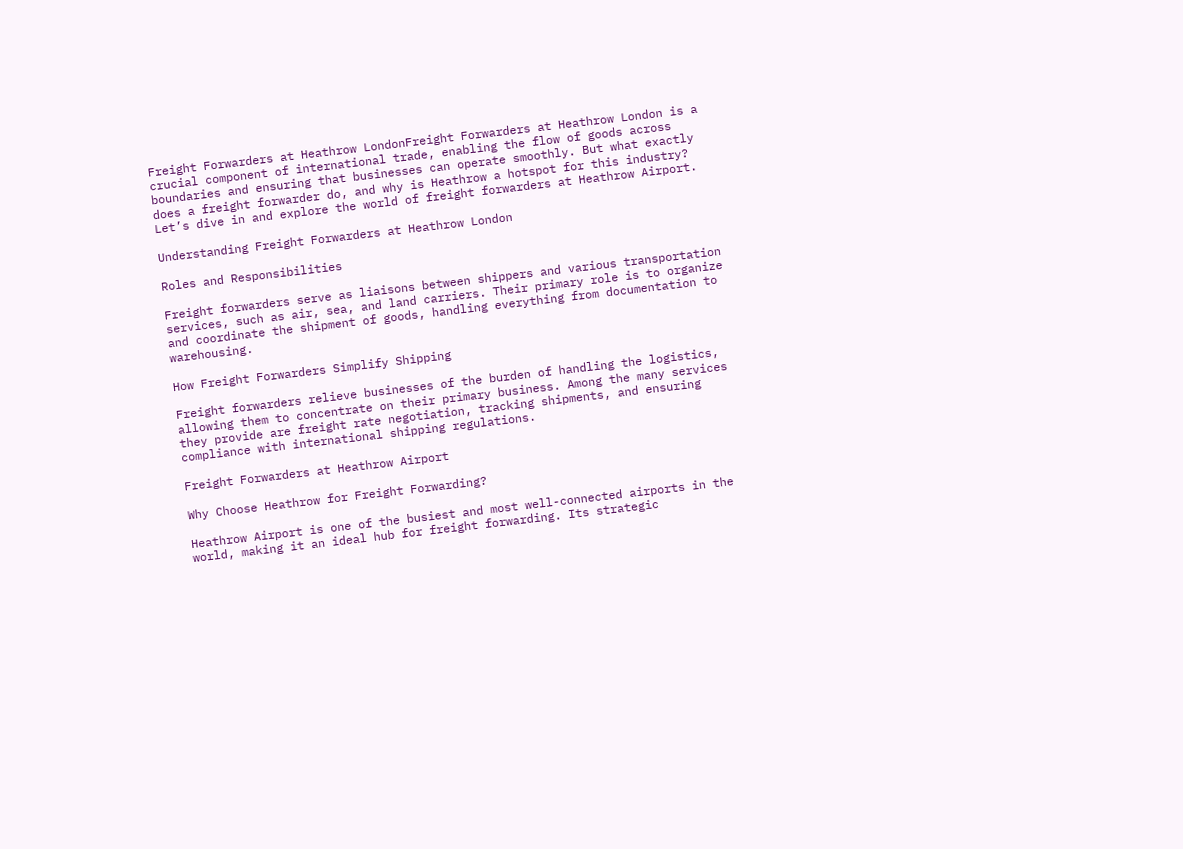Freight Forwarders at Heathrow LondonFreight Forwarders at Heathrow London is a crucial component of international trade, enabling the flow of goods across boundaries and ensuring that businesses can operate smoothly. But what exactly does a freight forwarder do, and why is Heathrow a hotspot for this industry? Let’s dive in and explore the world of freight forwarders at Heathrow Airport.

Understanding Freight Forwarders at Heathrow London

Roles and Responsibilities

Freight forwarders serve as liaisons between shippers and various transportation services, such as air, sea, and land carriers. Their primary role is to organize and coordinate the shipment of goods, handling everything from documentation to warehousing.

How Freight Forwarders Simplify Shipping

Freight forwarders relieve businesses of the burden of handling the logistics, allowing them to concentrate on their primary business. Among the many services they provide are freight rate negotiation, tracking shipments, and ensuring compliance with international shipping regulations.

Freight Forwarders at Heathrow Airport

Why Choose Heathrow for Freight Forwarding?

Heathrow Airport is one of the busiest and most well-connected airports in the world, making it an ideal hub for freight forwarding. Its strategic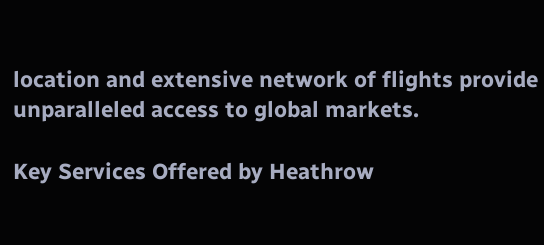location and extensive network of flights provide unparalleled access to global markets.

Key Services Offered by Heathrow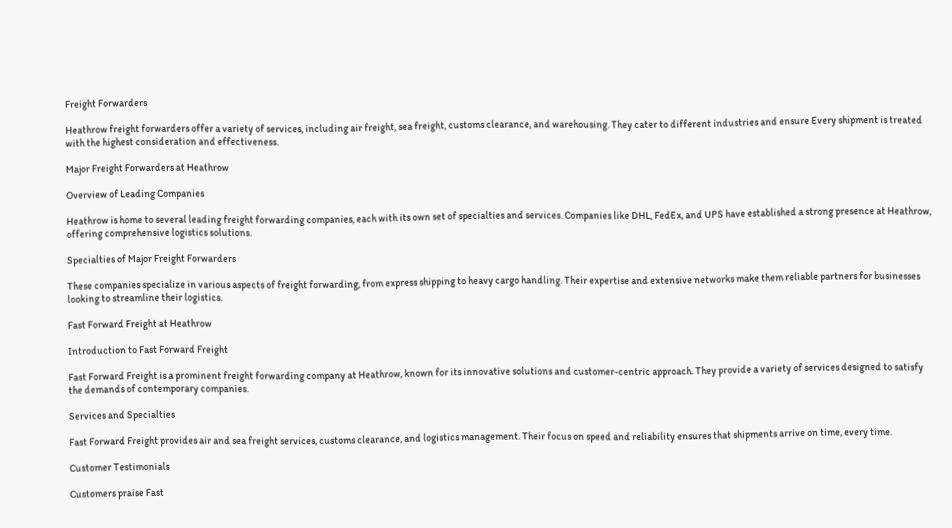Freight Forwarders

Heathrow freight forwarders offer a variety of services, including air freight, sea freight, customs clearance, and warehousing. They cater to different industries and ensure Every shipment is treated with the highest consideration and effectiveness.

Major Freight Forwarders at Heathrow

Overview of Leading Companies

Heathrow is home to several leading freight forwarding companies, each with its own set of specialties and services. Companies like DHL, FedEx, and UPS have established a strong presence at Heathrow, offering comprehensive logistics solutions.

Specialties of Major Freight Forwarders

These companies specialize in various aspects of freight forwarding, from express shipping to heavy cargo handling. Their expertise and extensive networks make them reliable partners for businesses looking to streamline their logistics.

Fast Forward Freight at Heathrow

Introduction to Fast Forward Freight

Fast Forward Freight is a prominent freight forwarding company at Heathrow, known for its innovative solutions and customer-centric approach. They provide a variety of services designed to satisfy the demands of contemporary companies.

Services and Specialties

Fast Forward Freight provides air and sea freight services, customs clearance, and logistics management. Their focus on speed and reliability ensures that shipments arrive on time, every time.

Customer Testimonials

Customers praise Fast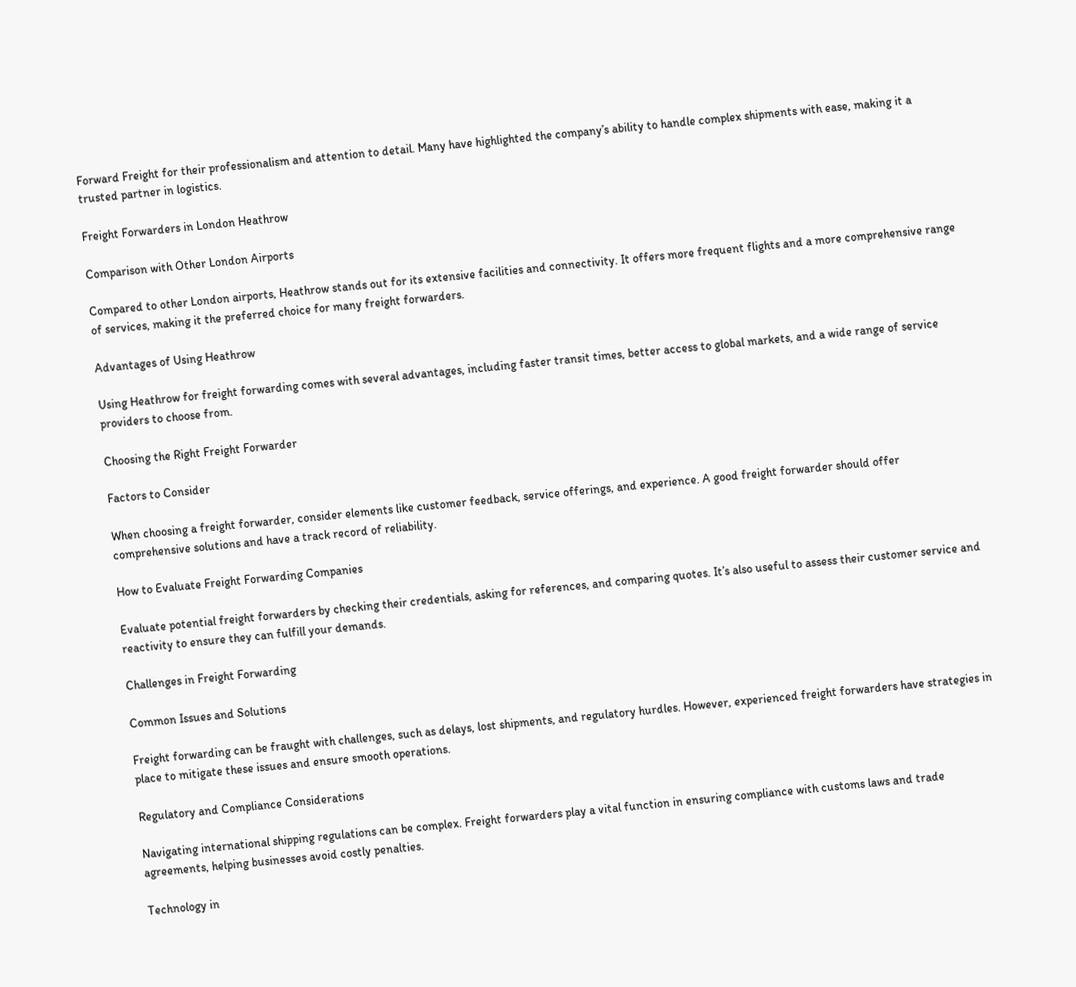Forward Freight for their professionalism and attention to detail. Many have highlighted the company’s ability to handle complex shipments with ease, making it a trusted partner in logistics.

Freight Forwarders in London Heathrow

Comparison with Other London Airports

Compared to other London airports, Heathrow stands out for its extensive facilities and connectivity. It offers more frequent flights and a more comprehensive range of services, making it the preferred choice for many freight forwarders.

Advantages of Using Heathrow

Using Heathrow for freight forwarding comes with several advantages, including faster transit times, better access to global markets, and a wide range of service providers to choose from.

Choosing the Right Freight Forwarder

Factors to Consider

When choosing a freight forwarder, consider elements like customer feedback, service offerings, and experience. A good freight forwarder should offer comprehensive solutions and have a track record of reliability.

How to Evaluate Freight Forwarding Companies

Evaluate potential freight forwarders by checking their credentials, asking for references, and comparing quotes. It’s also useful to assess their customer service and reactivity to ensure they can fulfill your demands.

Challenges in Freight Forwarding

Common Issues and Solutions

Freight forwarding can be fraught with challenges, such as delays, lost shipments, and regulatory hurdles. However, experienced freight forwarders have strategies in place to mitigate these issues and ensure smooth operations.

Regulatory and Compliance Considerations

Navigating international shipping regulations can be complex. Freight forwarders play a vital function in ensuring compliance with customs laws and trade agreements, helping businesses avoid costly penalties.

Technology in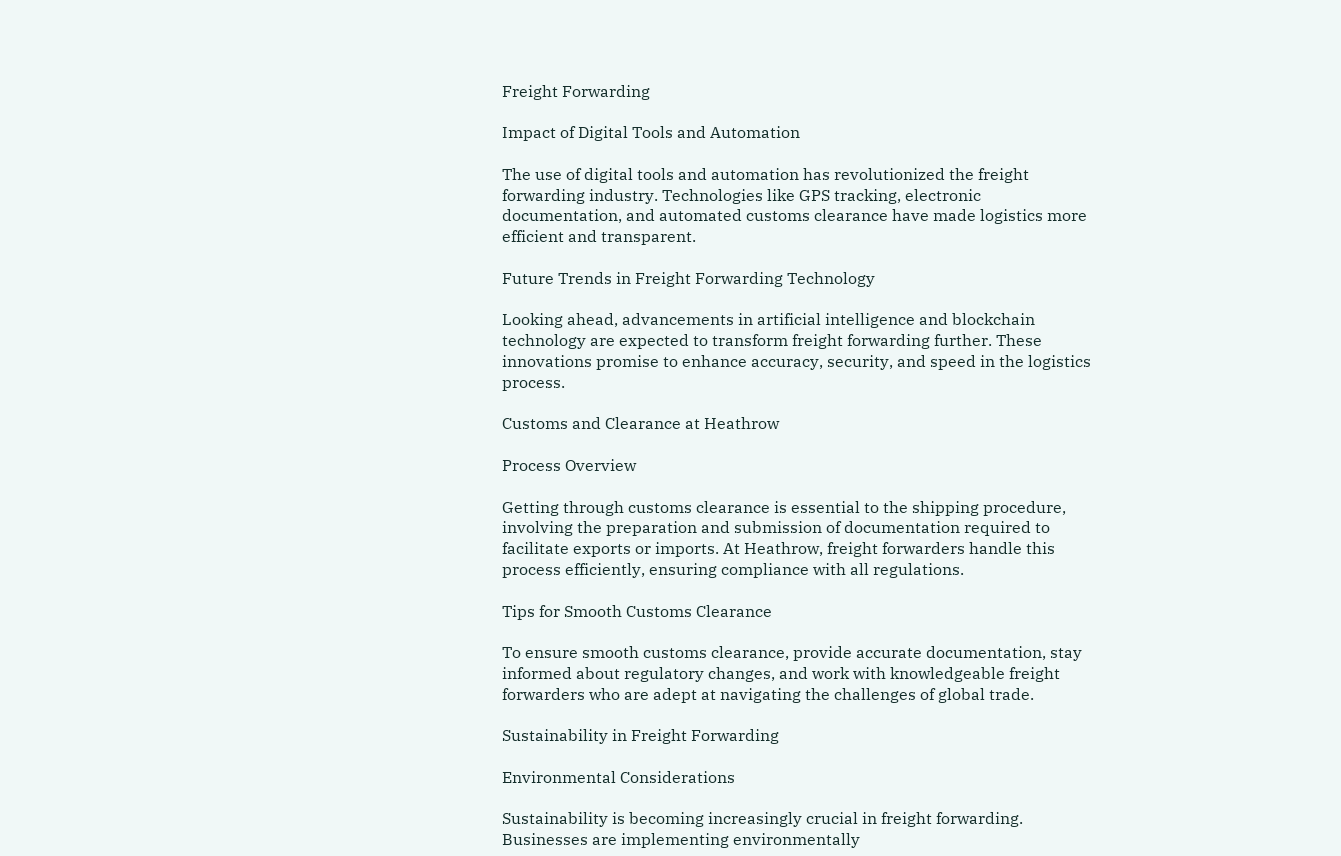Freight Forwarding

Impact of Digital Tools and Automation

The use of digital tools and automation has revolutionized the freight forwarding industry. Technologies like GPS tracking, electronic documentation, and automated customs clearance have made logistics more efficient and transparent.

Future Trends in Freight Forwarding Technology

Looking ahead, advancements in artificial intelligence and blockchain technology are expected to transform freight forwarding further. These innovations promise to enhance accuracy, security, and speed in the logistics process.

Customs and Clearance at Heathrow

Process Overview

Getting through customs clearance is essential to the shipping procedure, involving the preparation and submission of documentation required to facilitate exports or imports. At Heathrow, freight forwarders handle this process efficiently, ensuring compliance with all regulations.

Tips for Smooth Customs Clearance

To ensure smooth customs clearance, provide accurate documentation, stay informed about regulatory changes, and work with knowledgeable freight forwarders who are adept at navigating the challenges of global trade.

Sustainability in Freight Forwarding

Environmental Considerations

Sustainability is becoming increasingly crucial in freight forwarding. Businesses are implementing environmentally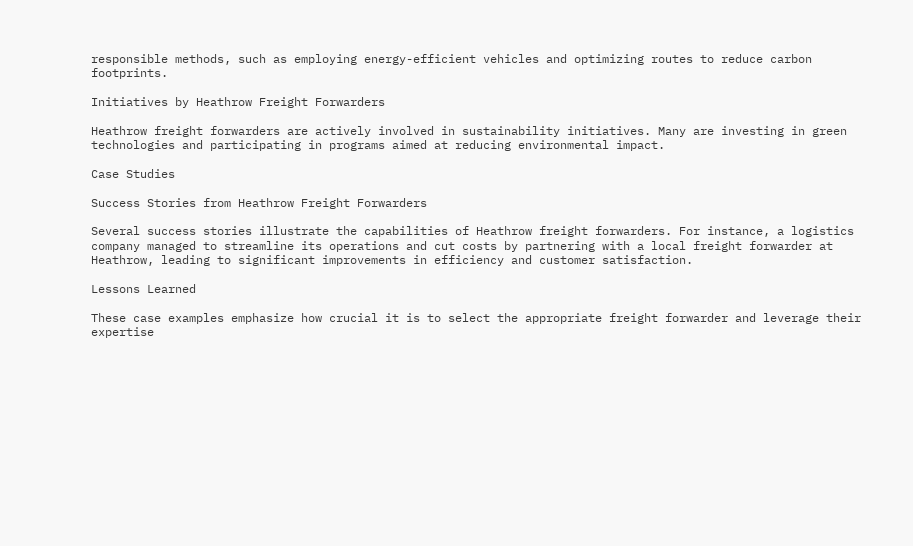responsible methods, such as employing energy-efficient vehicles and optimizing routes to reduce carbon footprints.

Initiatives by Heathrow Freight Forwarders

Heathrow freight forwarders are actively involved in sustainability initiatives. Many are investing in green technologies and participating in programs aimed at reducing environmental impact.

Case Studies

Success Stories from Heathrow Freight Forwarders

Several success stories illustrate the capabilities of Heathrow freight forwarders. For instance, a logistics company managed to streamline its operations and cut costs by partnering with a local freight forwarder at Heathrow, leading to significant improvements in efficiency and customer satisfaction.

Lessons Learned

These case examples emphasize how crucial it is to select the appropriate freight forwarder and leverage their expertise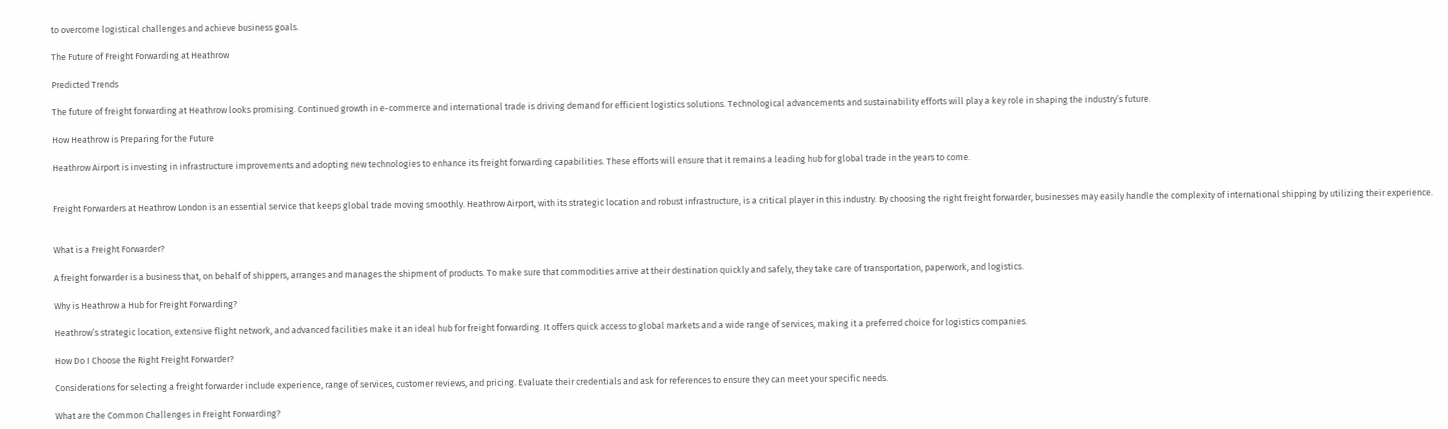to overcome logistical challenges and achieve business goals.

The Future of Freight Forwarding at Heathrow

Predicted Trends

The future of freight forwarding at Heathrow looks promising. Continued growth in e-commerce and international trade is driving demand for efficient logistics solutions. Technological advancements and sustainability efforts will play a key role in shaping the industry’s future.

How Heathrow is Preparing for the Future

Heathrow Airport is investing in infrastructure improvements and adopting new technologies to enhance its freight forwarding capabilities. These efforts will ensure that it remains a leading hub for global trade in the years to come.


Freight Forwarders at Heathrow London is an essential service that keeps global trade moving smoothly. Heathrow Airport, with its strategic location and robust infrastructure, is a critical player in this industry. By choosing the right freight forwarder, businesses may easily handle the complexity of international shipping by utilizing their experience.


What is a Freight Forwarder?

A freight forwarder is a business that, on behalf of shippers, arranges and manages the shipment of products. To make sure that commodities arrive at their destination quickly and safely, they take care of transportation, paperwork, and logistics.

Why is Heathrow a Hub for Freight Forwarding?

Heathrow’s strategic location, extensive flight network, and advanced facilities make it an ideal hub for freight forwarding. It offers quick access to global markets and a wide range of services, making it a preferred choice for logistics companies.

How Do I Choose the Right Freight Forwarder?

Considerations for selecting a freight forwarder include experience, range of services, customer reviews, and pricing. Evaluate their credentials and ask for references to ensure they can meet your specific needs.

What are the Common Challenges in Freight Forwarding?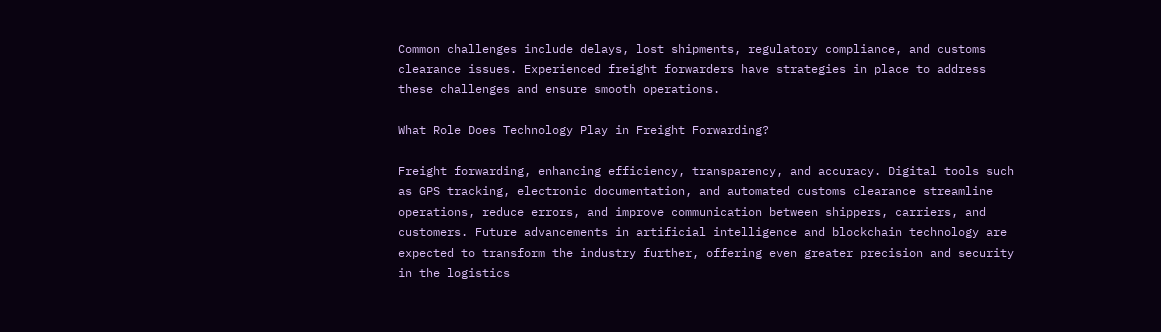Common challenges include delays, lost shipments, regulatory compliance, and customs clearance issues. Experienced freight forwarders have strategies in place to address these challenges and ensure smooth operations.

What Role Does Technology Play in Freight Forwarding?

Freight forwarding, enhancing efficiency, transparency, and accuracy. Digital tools such as GPS tracking, electronic documentation, and automated customs clearance streamline operations, reduce errors, and improve communication between shippers, carriers, and customers. Future advancements in artificial intelligence and blockchain technology are expected to transform the industry further, offering even greater precision and security in the logistics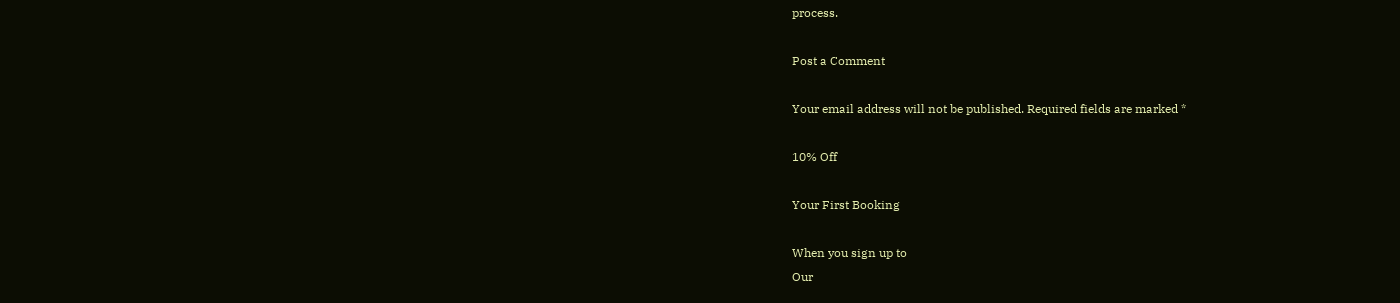process.

Post a Comment

Your email address will not be published. Required fields are marked *

10% Off

Your First Booking

When you sign up to
Our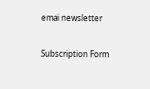emai newsletter

Subscription Form